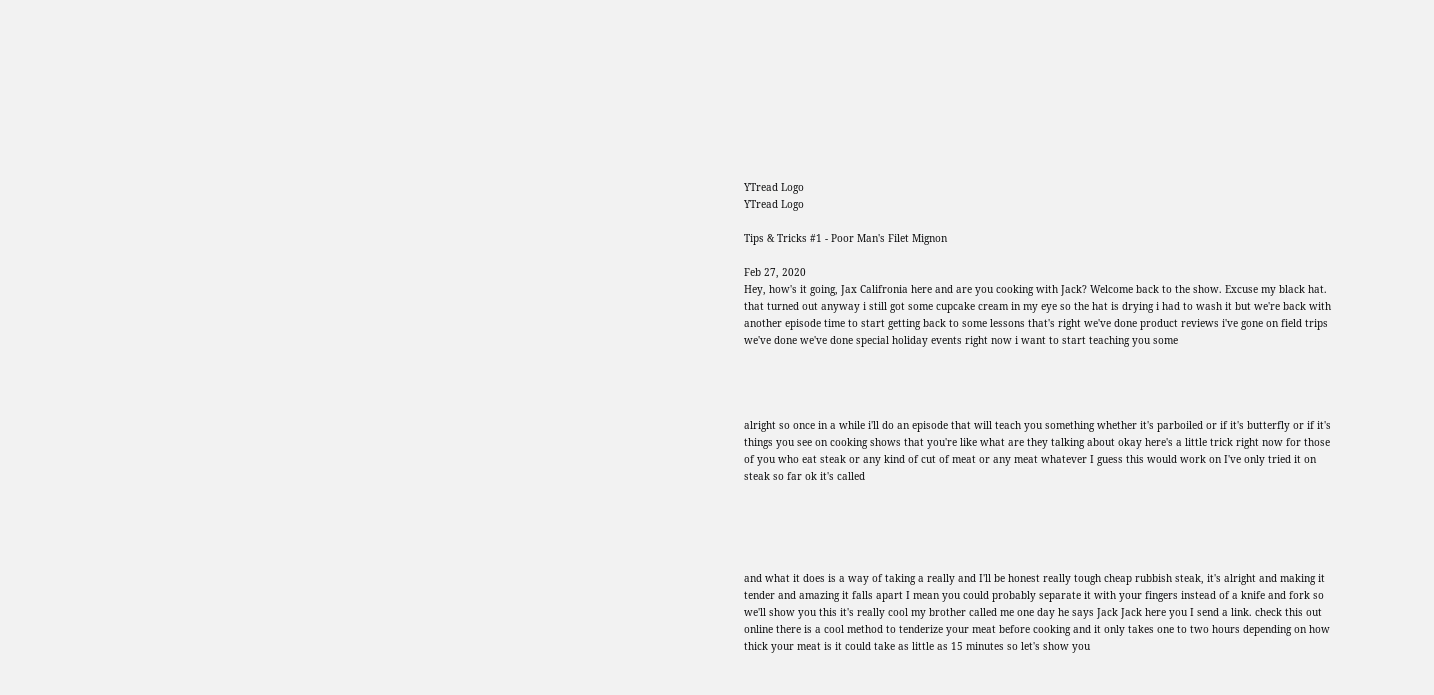YTread Logo
YTread Logo

Tips & Tricks #1 - Poor Man's Filet Mignon

Feb 27, 2020
Hey, how's it going, Jax Califronia here and are you cooking with Jack? Welcome back to the show. Excuse my black hat. that turned out anyway i still got some cupcake cream in my eye so the hat is drying i had to wash it but we're back with another episode time to start getting back to some lessons that's right we've done product reviews i've gone on field trips we've done we've done special holiday events right now i want to start teaching you some




alright so once in a while i'll do an episode that will teach you something whether it's parboiled or if it's butterfly or if it's things you see on cooking shows that you're like what are they talking about okay here's a little trick right now for those of you who eat steak or any kind of cut of meat or any meat whatever I guess this would work on I've only tried it on steak so far ok it's called





and what it does is a way of taking a really and I'll be honest really tough cheap rubbish steak, it's alright and making it tender and amazing it falls apart I mean you could probably separate it with your fingers instead of a knife and fork so we'll show you this it's really cool my brother called me one day he says Jack Jack here you I send a link. check this out online there is a cool method to tenderize your meat before cooking and it only takes one to two hours depending on how thick your meat is it could take as little as 15 minutes so let's show you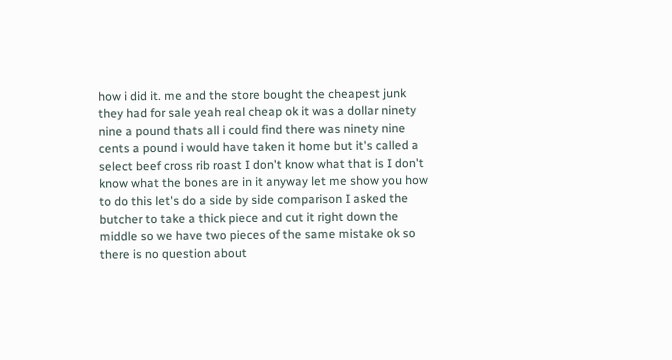how i did it. me and the store bought the cheapest junk they had for sale yeah real cheap ok it was a dollar ninety nine a pound thats all i could find there was ninety nine cents a pound i would have taken it home but it's called a select beef cross rib roast I don't know what that is I don't know what the bones are in it anyway let me show you how to do this let's do a side by side comparison I asked the butcher to take a thick piece and cut it right down the middle so we have two pieces of the same mistake ok so there is no question about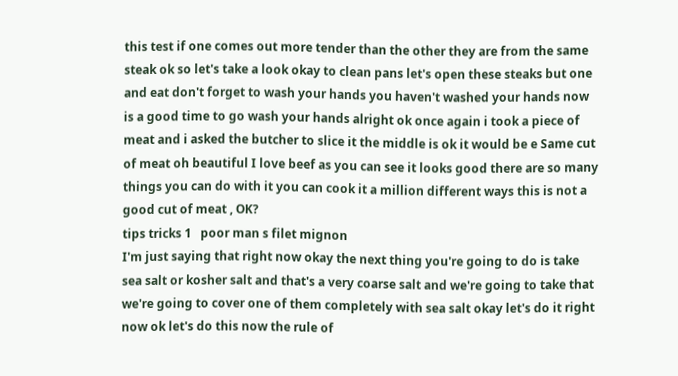this test if one comes out more tender than the other they are from the same steak ok so let's take a look okay to clean pans let's open these steaks but one and eat don't forget to wash your hands you haven't washed your hands now is a good time to go wash your hands alright ok once again i took a piece of meat and i asked the butcher to slice it the middle is ok it would be e Same cut of meat oh beautiful I love beef as you can see it looks good there are so many things you can do with it you can cook it a million different ways this is not a good cut of meat , OK?
tips tricks 1   poor man s filet mignon
I'm just saying that right now okay the next thing you're going to do is take sea salt or kosher salt and that's a very coarse salt and we're going to take that we're going to cover one of them completely with sea salt okay let's do it right now ok let's do this now the rule of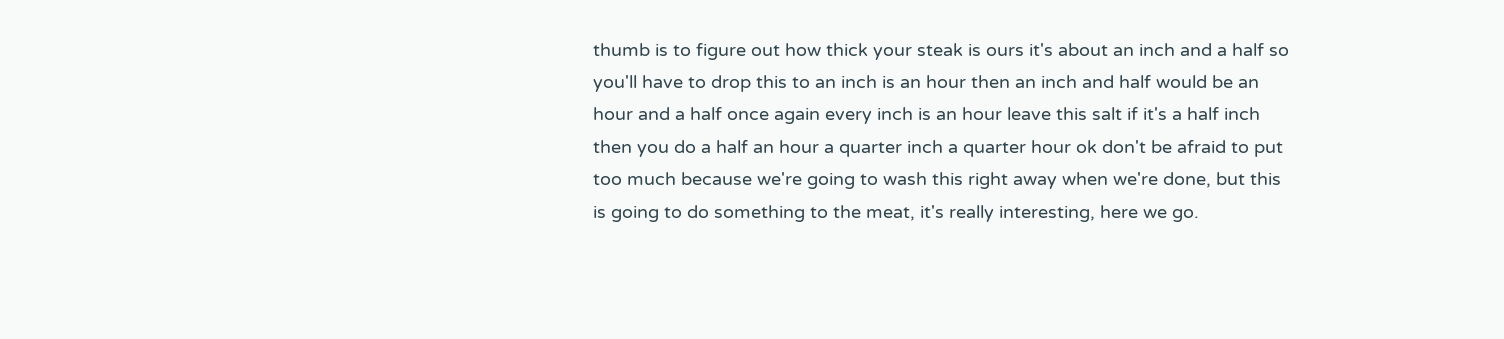thumb is to figure out how thick your steak is ours it's about an inch and a half so you'll have to drop this to an inch is an hour then an inch and half would be an hour and a half once again every inch is an hour leave this salt if it's a half inch then you do a half an hour a quarter inch a quarter hour ok don't be afraid to put too much because we're going to wash this right away when we're done, but this is going to do something to the meat, it's really interesting, here we go.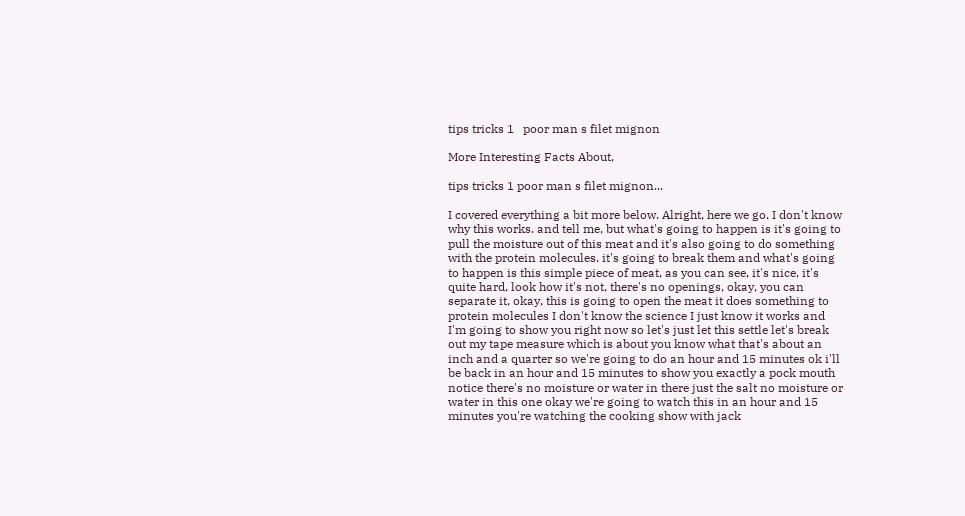tips tricks 1   poor man s filet mignon

More Interesting Facts About,

tips tricks 1 poor man s filet mignon...

I covered everything a bit more below. Alright, here we go. I don't know why this works. and tell me, but what's going to happen is it's going to pull the moisture out of this meat and it's also going to do something with the protein molecules. it's going to break them and what's going to happen is this simple piece of meat, as you can see, it's nice, it's quite hard, look how it's not, there's no openings, okay, you can separate it, okay, this is going to open the meat it does something to protein molecules I don't know the science I just know it works and I'm going to show you right now so let's just let this settle let's break out my tape measure which is about you know what that's about an inch and a quarter so we're going to do an hour and 15 minutes ok i'll be back in an hour and 15 minutes to show you exactly a pock mouth notice there's no moisture or water in there just the salt no moisture or water in this one okay we're going to watch this in an hour and 15 minutes you're watching the cooking show with jack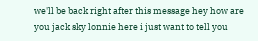we'll be back right after this message hey how are you jack sky lonnie here i just want to tell you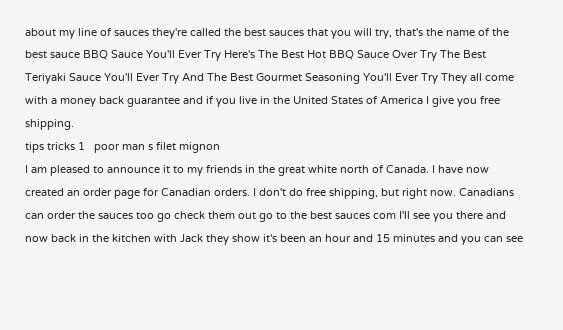about my line of sauces they're called the best sauces that you will try, that's the name of the best sauce BBQ Sauce You'll Ever Try Here's The Best Hot BBQ Sauce Over Try The Best Teriyaki Sauce You'll Ever Try And The Best Gourmet Seasoning You'll Ever Try They all come with a money back guarantee and if you live in the United States of America I give you free shipping.
tips tricks 1   poor man s filet mignon
I am pleased to announce it to my friends in the great white north of Canada. I have now created an order page for Canadian orders. I don't do free shipping, but right now. Canadians can order the sauces too go check them out go to the best sauces com I'll see you there and now back in the kitchen with Jack they show it's been an hour and 15 minutes and you can see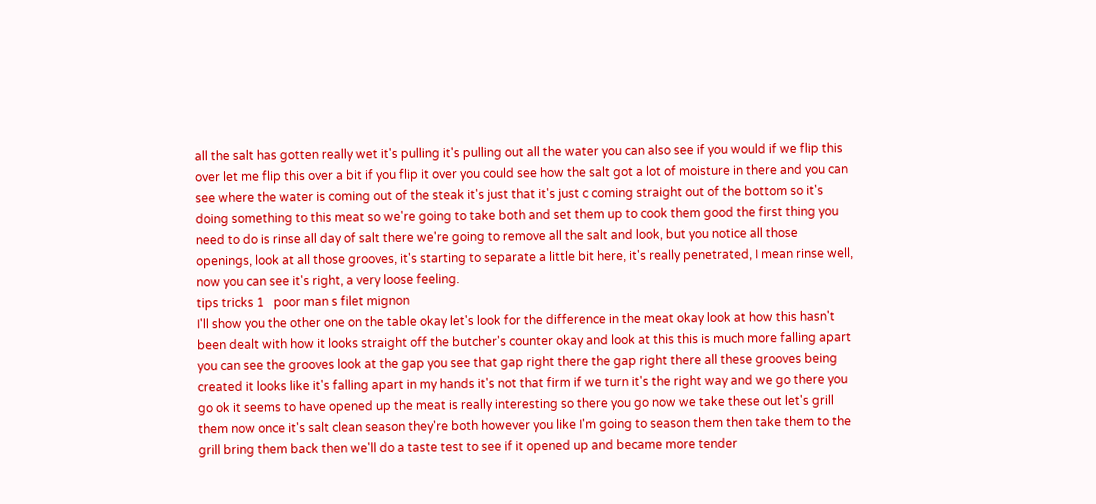all the salt has gotten really wet it's pulling it's pulling out all the water you can also see if you would if we flip this over let me flip this over a bit if you flip it over you could see how the salt got a lot of moisture in there and you can see where the water is coming out of the steak it's just that it's just c coming straight out of the bottom so it's doing something to this meat so we're going to take both and set them up to cook them good the first thing you need to do is rinse all day of salt there we're going to remove all the salt and look, but you notice all those openings, look at all those grooves, it's starting to separate a little bit here, it's really penetrated, I mean rinse well, now you can see it's right, a very loose feeling.
tips tricks 1   poor man s filet mignon
I'll show you the other one on the table okay let's look for the difference in the meat okay look at how this hasn't been dealt with how it looks straight off the butcher's counter okay and look at this this is much more falling apart you can see the grooves look at the gap you see that gap right there the gap right there all these grooves being created it looks like it's falling apart in my hands it's not that firm if we turn it's the right way and we go there you go ok it seems to have opened up the meat is really interesting so there you go now we take these out let's grill them now once it's salt clean season they're both however you like I'm going to season them then take them to the grill bring them back then we'll do a taste test to see if it opened up and became more tender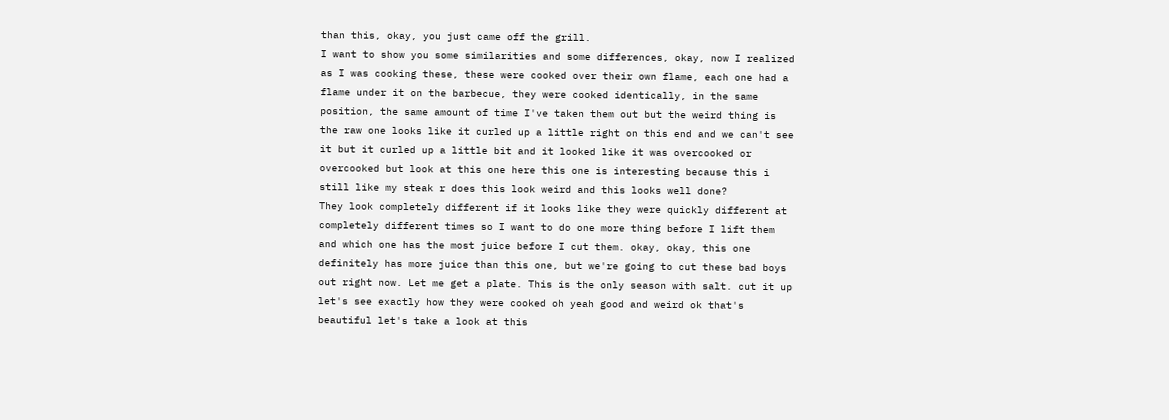than this, okay, you just came off the grill.
I want to show you some similarities and some differences, okay, now I realized as I was cooking these, these were cooked over their own flame, each one had a flame under it on the barbecue, they were cooked identically, in the same position, the same amount of time I've taken them out but the weird thing is the raw one looks like it curled up a little right on this end and we can't see it but it curled up a little bit and it looked like it was overcooked or overcooked but look at this one here this one is interesting because this i still like my steak r does this look weird and this looks well done?
They look completely different if it looks like they were quickly different at completely different times so I want to do one more thing before I lift them and which one has the most juice before I cut them. okay, okay, this one definitely has more juice than this one, but we're going to cut these bad boys out right now. Let me get a plate. This is the only season with salt. cut it up let's see exactly how they were cooked oh yeah good and weird ok that's beautiful let's take a look at this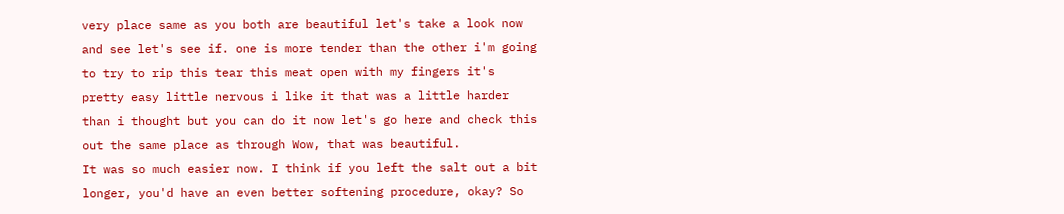very place same as you both are beautiful let's take a look now and see let's see if. one is more tender than the other i'm going to try to rip this tear this meat open with my fingers it's pretty easy little nervous i like it that was a little harder than i thought but you can do it now let's go here and check this out the same place as through Wow, that was beautiful.
It was so much easier now. I think if you left the salt out a bit longer, you'd have an even better softening procedure, okay? So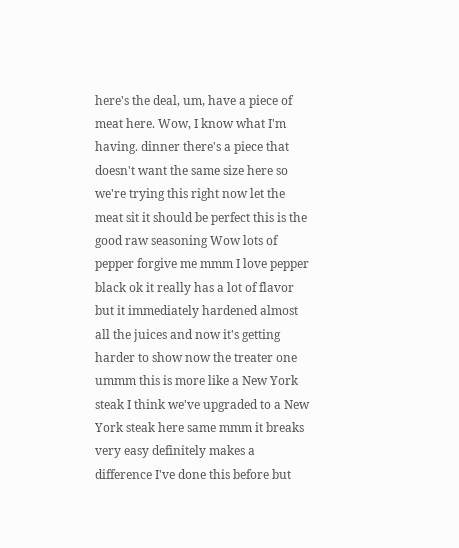here's the deal, um, have a piece of meat here. Wow, I know what I'm having. dinner there's a piece that doesn't want the same size here so we're trying this right now let the meat sit it should be perfect this is the good raw seasoning Wow lots of pepper forgive me mmm I love pepper black ok it really has a lot of flavor but it immediately hardened almost all the juices and now it's getting harder to show now the treater one ummm this is more like a New York steak I think we've upgraded to a New York steak here same mmm it breaks very easy definitely makes a difference I've done this before but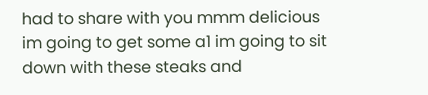had to share with you mmm delicious im going to get some a1 im going to sit down with these steaks and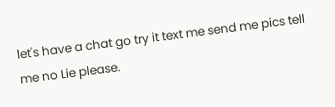let's have a chat go try it text me send me pics tell me no Lie please.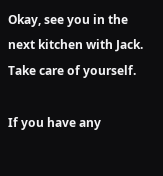Okay, see you in the next kitchen with Jack. Take care of yourself.

If you have any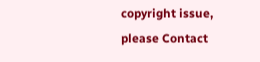copyright issue, please Contact